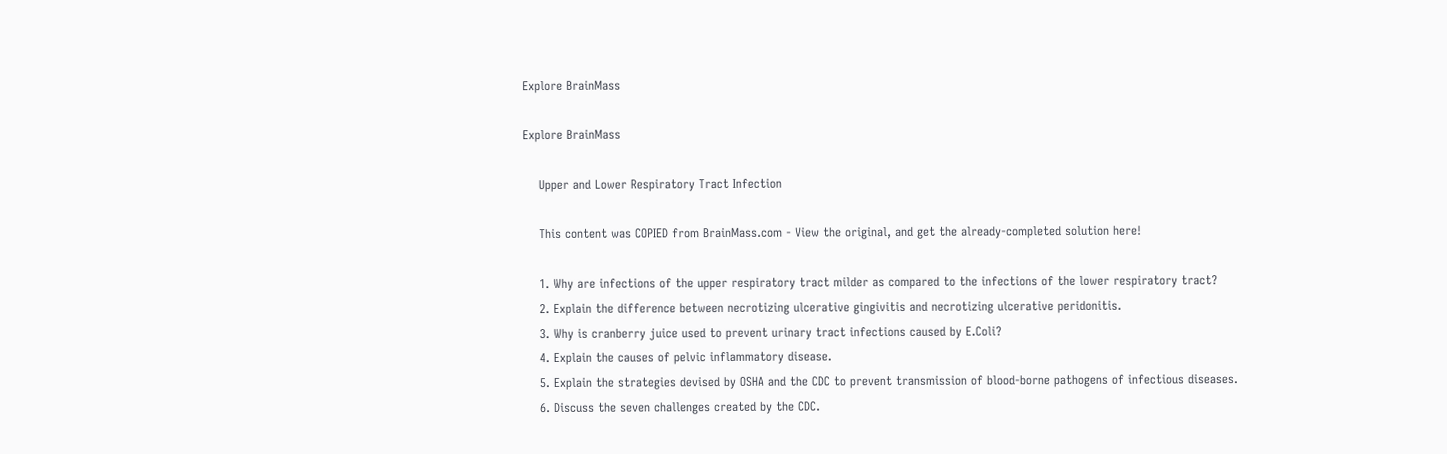Explore BrainMass

Explore BrainMass

    Upper and Lower Respiratory Tract Infection

    This content was COPIED from BrainMass.com - View the original, and get the already-completed solution here!

    1. Why are infections of the upper respiratory tract milder as compared to the infections of the lower respiratory tract?
    2. Explain the difference between necrotizing ulcerative gingivitis and necrotizing ulcerative peridonitis.
    3. Why is cranberry juice used to prevent urinary tract infections caused by E.Coli?
    4. Explain the causes of pelvic inflammatory disease.
    5. Explain the strategies devised by OSHA and the CDC to prevent transmission of blood-borne pathogens of infectious diseases.
    6. Discuss the seven challenges created by the CDC.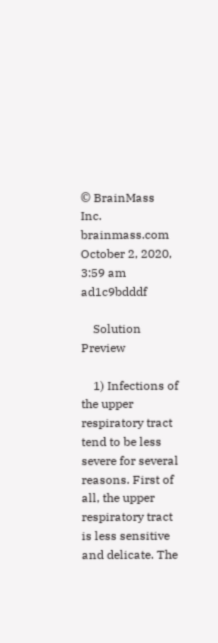© BrainMass Inc. brainmass.com October 2, 2020, 3:59 am ad1c9bdddf

    Solution Preview

    1) Infections of the upper respiratory tract tend to be less severe for several reasons. First of all, the upper respiratory tract is less sensitive and delicate. The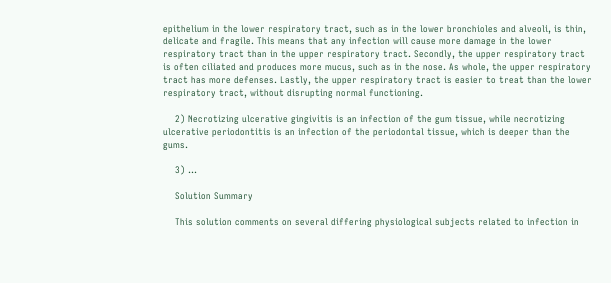epithelium in the lower respiratory tract, such as in the lower bronchioles and alveoli, is thin, delicate and fragile. This means that any infection will cause more damage in the lower respiratory tract than in the upper respiratory tract. Secondly, the upper respiratory tract is often ciliated and produces more mucus, such as in the nose. As whole, the upper respiratory tract has more defenses. Lastly, the upper respiratory tract is easier to treat than the lower respiratory tract, without disrupting normal functioning.

    2) Necrotizing ulcerative gingivitis is an infection of the gum tissue, while necrotizing ulcerative periodontitis is an infection of the periodontal tissue, which is deeper than the gums.

    3) ...

    Solution Summary

    This solution comments on several differing physiological subjects related to infection in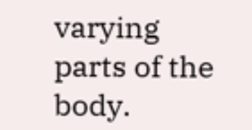varying parts of the body.